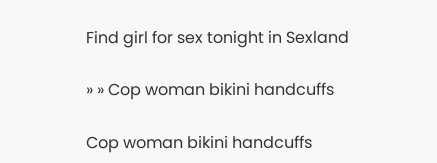Find girl for sex tonight in Sexland

» » Cop woman bikini handcuffs

Cop woman bikini handcuffs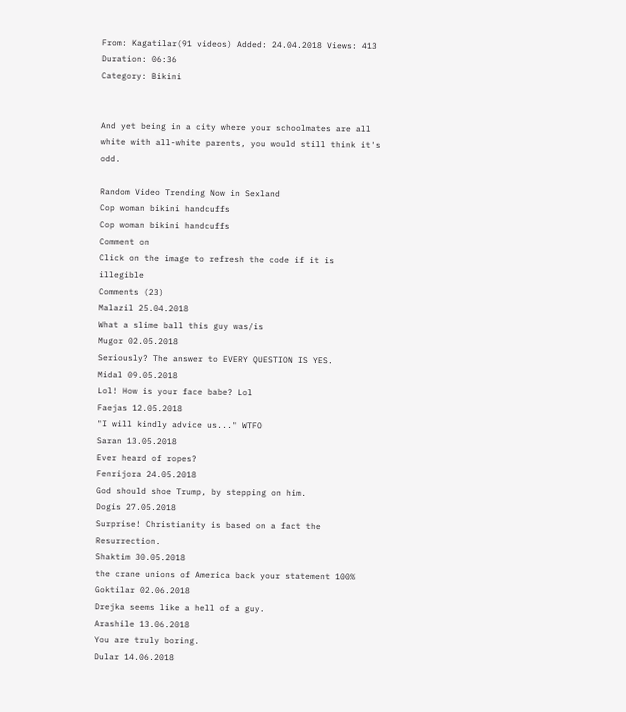From: Kagatilar(91 videos) Added: 24.04.2018 Views: 413 Duration: 06:36
Category: Bikini


And yet being in a city where your schoolmates are all white with all-white parents, you would still think it's odd.

Random Video Trending Now in Sexland
Cop woman bikini handcuffs
Cop woman bikini handcuffs
Comment on
Click on the image to refresh the code if it is illegible
Comments (23)
Malazil 25.04.2018
What a slime ball this guy was/is
Mugor 02.05.2018
Seriously? The answer to EVERY QUESTION IS YES.
Midal 09.05.2018
Lol! How is your face babe? Lol
Faejas 12.05.2018
"I will kindly advice us..." WTFO
Saran 13.05.2018
Ever heard of ropes?
Fenrijora 24.05.2018
God should shoe Trump, by stepping on him.
Dogis 27.05.2018
Surprise! Christianity is based on a fact the Resurrection.
Shaktim 30.05.2018
the crane unions of America back your statement 100%
Goktilar 02.06.2018
Drejka seems like a hell of a guy.
Arashile 13.06.2018
You are truly boring.
Dular 14.06.2018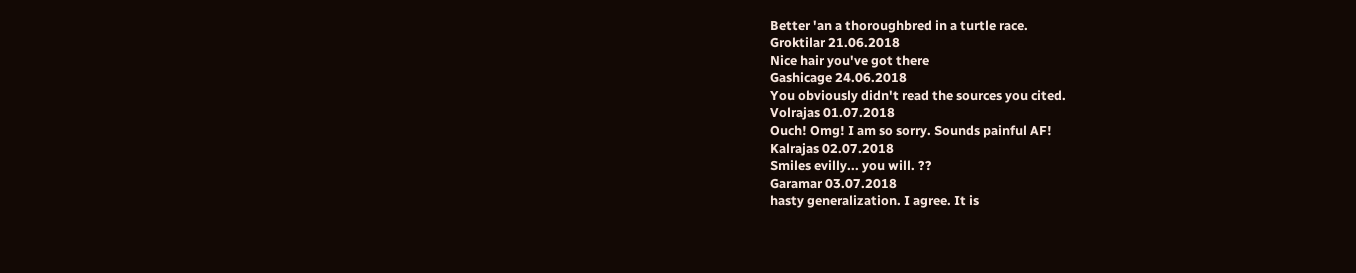Better 'an a thoroughbred in a turtle race.
Groktilar 21.06.2018
Nice hair you've got there
Gashicage 24.06.2018
You obviously didn't read the sources you cited.
Volrajas 01.07.2018
Ouch! Omg! I am so sorry. Sounds painful AF!
Kalrajas 02.07.2018
Smiles evilly... you will. ??
Garamar 03.07.2018
hasty generalization. I agree. It is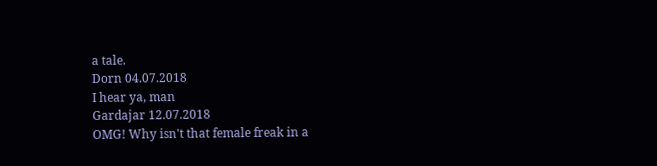a tale.
Dorn 04.07.2018
I hear ya, man
Gardajar 12.07.2018
OMG! Why isn't that female freak in a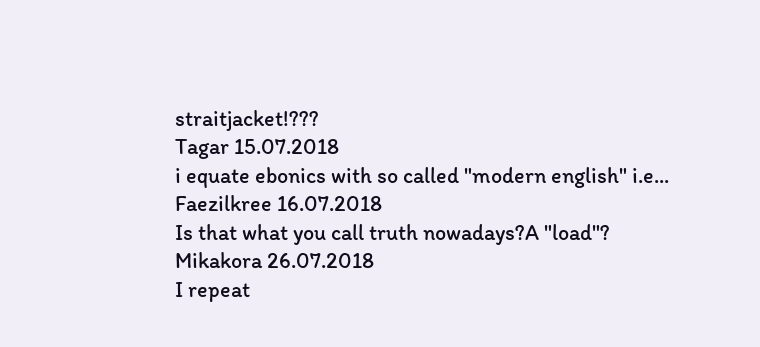straitjacket!???
Tagar 15.07.2018
i equate ebonics with so called "modern english" i.e...
Faezilkree 16.07.2018
Is that what you call truth nowadays?A "load"?
Mikakora 26.07.2018
I repeat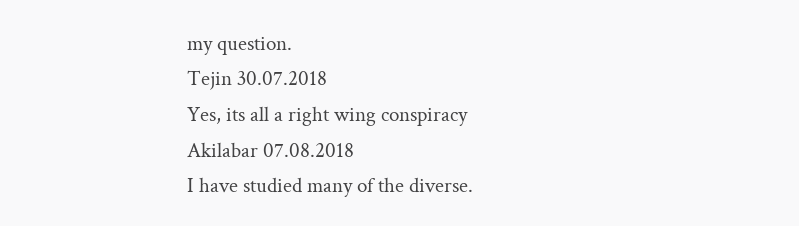my question.
Tejin 30.07.2018
Yes, its all a right wing conspiracy
Akilabar 07.08.2018
I have studied many of the diverse.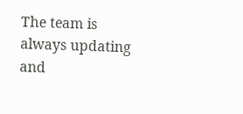The team is always updating and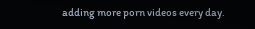adding more porn videos every day.